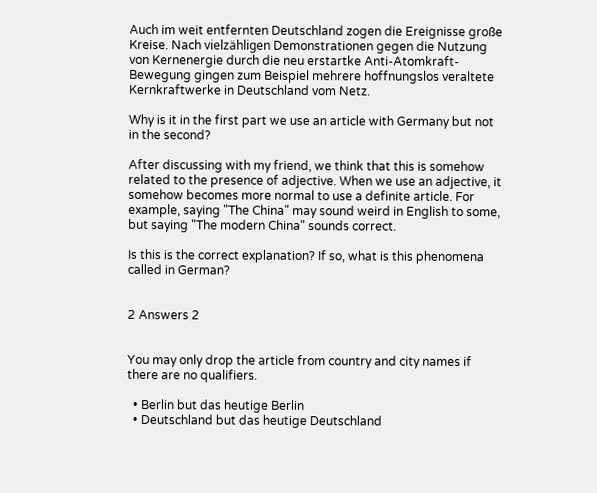Auch im weit entfernten Deutschland zogen die Ereignisse große Kreise. Nach vielzähligen Demonstrationen gegen die Nutzung von Kernenergie durch die neu erstartke Anti-Atomkraft-Bewegung gingen zum Beispiel mehrere hoffnungslos veraltete Kernkraftwerke in Deutschland vom Netz.

Why is it in the first part we use an article with Germany but not in the second?

After discussing with my friend, we think that this is somehow related to the presence of adjective. When we use an adjective, it somehow becomes more normal to use a definite article. For example, saying "The China" may sound weird in English to some, but saying "The modern China" sounds correct.

Is this is the correct explanation? If so, what is this phenomena called in German?


2 Answers 2


You may only drop the article from country and city names if there are no qualifiers.

  • Berlin but das heutige Berlin
  • Deutschland but das heutige Deutschland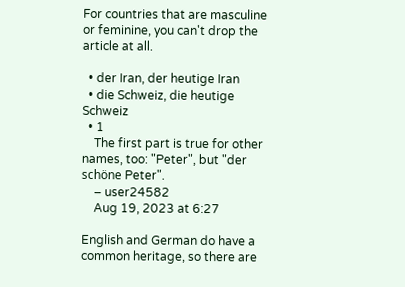For countries that are masculine or feminine, you can't drop the article at all.

  • der Iran, der heutige Iran
  • die Schweiz, die heutige Schweiz
  • 1
    The first part is true for other names, too: "Peter", but "der schöne Peter".
    – user24582
    Aug 19, 2023 at 6:27

English and German do have a common heritage, so there are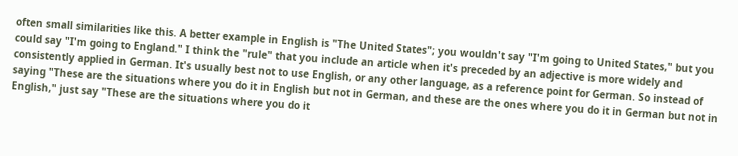often small similarities like this. A better example in English is "The United States"; you wouldn't say "I'm going to United States," but you could say "I'm going to England." I think the "rule" that you include an article when it's preceded by an adjective is more widely and consistently applied in German. It's usually best not to use English, or any other language, as a reference point for German. So instead of saying "These are the situations where you do it in English but not in German, and these are the ones where you do it in German but not in English," just say "These are the situations where you do it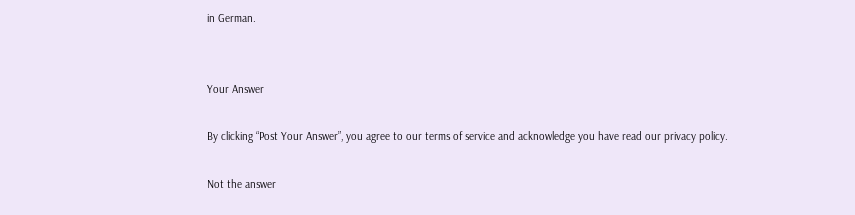in German.


Your Answer

By clicking “Post Your Answer”, you agree to our terms of service and acknowledge you have read our privacy policy.

Not the answer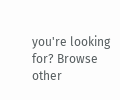you're looking for? Browse other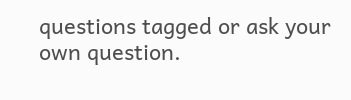questions tagged or ask your own question.